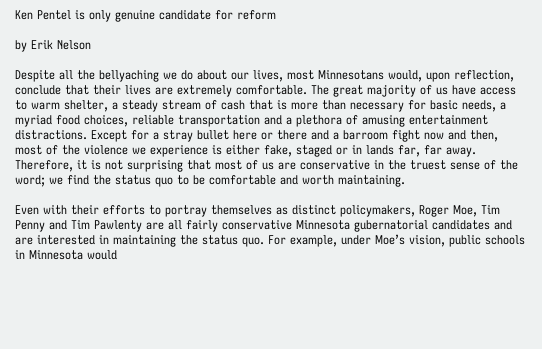Ken Pentel is only genuine candidate for reform

by Erik Nelson

Despite all the bellyaching we do about our lives, most Minnesotans would, upon reflection, conclude that their lives are extremely comfortable. The great majority of us have access to warm shelter, a steady stream of cash that is more than necessary for basic needs, a myriad food choices, reliable transportation and a plethora of amusing entertainment distractions. Except for a stray bullet here or there and a barroom fight now and then, most of the violence we experience is either fake, staged or in lands far, far away. Therefore, it is not surprising that most of us are conservative in the truest sense of the word; we find the status quo to be comfortable and worth maintaining.

Even with their efforts to portray themselves as distinct policymakers, Roger Moe, Tim Penny and Tim Pawlenty are all fairly conservative Minnesota gubernatorial candidates and are interested in maintaining the status quo. For example, under Moe’s vision, public schools in Minnesota would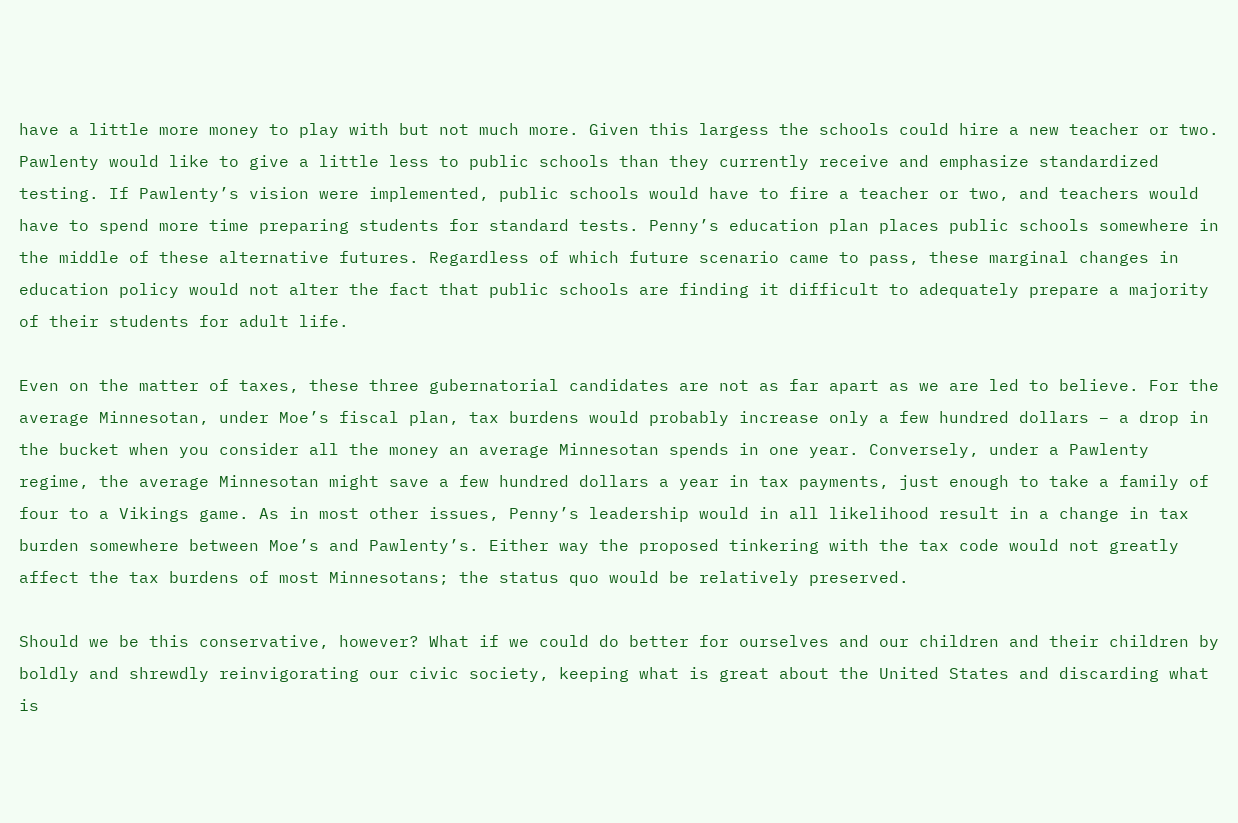have a little more money to play with but not much more. Given this largess the schools could hire a new teacher or two. Pawlenty would like to give a little less to public schools than they currently receive and emphasize standardized testing. If Pawlenty’s vision were implemented, public schools would have to fire a teacher or two, and teachers would have to spend more time preparing students for standard tests. Penny’s education plan places public schools somewhere in the middle of these alternative futures. Regardless of which future scenario came to pass, these marginal changes in education policy would not alter the fact that public schools are finding it difficult to adequately prepare a majority of their students for adult life.

Even on the matter of taxes, these three gubernatorial candidates are not as far apart as we are led to believe. For the average Minnesotan, under Moe’s fiscal plan, tax burdens would probably increase only a few hundred dollars – a drop in the bucket when you consider all the money an average Minnesotan spends in one year. Conversely, under a Pawlenty regime, the average Minnesotan might save a few hundred dollars a year in tax payments, just enough to take a family of four to a Vikings game. As in most other issues, Penny’s leadership would in all likelihood result in a change in tax burden somewhere between Moe’s and Pawlenty’s. Either way the proposed tinkering with the tax code would not greatly affect the tax burdens of most Minnesotans; the status quo would be relatively preserved.

Should we be this conservative, however? What if we could do better for ourselves and our children and their children by boldly and shrewdly reinvigorating our civic society, keeping what is great about the United States and discarding what is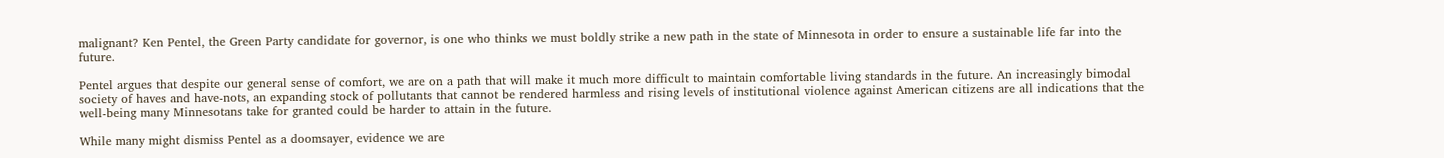malignant? Ken Pentel, the Green Party candidate for governor, is one who thinks we must boldly strike a new path in the state of Minnesota in order to ensure a sustainable life far into the future.

Pentel argues that despite our general sense of comfort, we are on a path that will make it much more difficult to maintain comfortable living standards in the future. An increasingly bimodal society of haves and have-nots, an expanding stock of pollutants that cannot be rendered harmless and rising levels of institutional violence against American citizens are all indications that the well-being many Minnesotans take for granted could be harder to attain in the future.

While many might dismiss Pentel as a doomsayer, evidence we are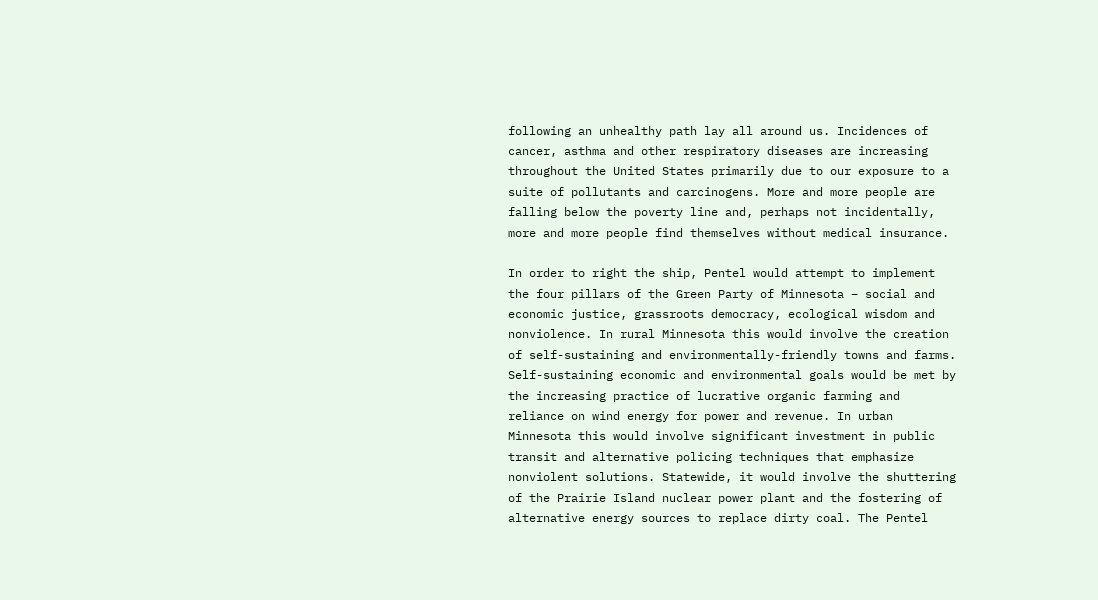following an unhealthy path lay all around us. Incidences of cancer, asthma and other respiratory diseases are increasing throughout the United States primarily due to our exposure to a suite of pollutants and carcinogens. More and more people are falling below the poverty line and, perhaps not incidentally, more and more people find themselves without medical insurance.

In order to right the ship, Pentel would attempt to implement the four pillars of the Green Party of Minnesota – social and economic justice, grassroots democracy, ecological wisdom and nonviolence. In rural Minnesota this would involve the creation of self-sustaining and environmentally-friendly towns and farms. Self-sustaining economic and environmental goals would be met by the increasing practice of lucrative organic farming and reliance on wind energy for power and revenue. In urban Minnesota this would involve significant investment in public transit and alternative policing techniques that emphasize nonviolent solutions. Statewide, it would involve the shuttering of the Prairie Island nuclear power plant and the fostering of alternative energy sources to replace dirty coal. The Pentel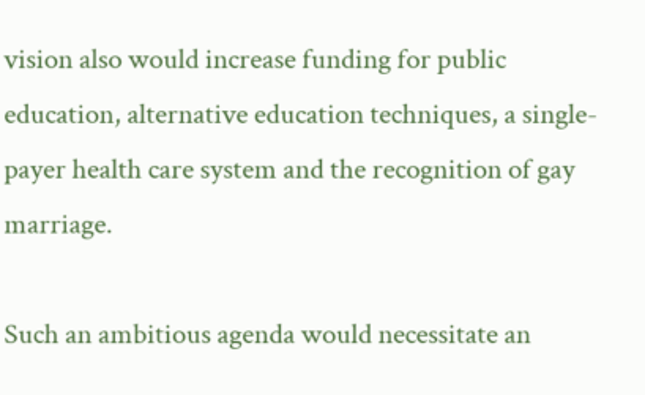vision also would increase funding for public education, alternative education techniques, a single-payer health care system and the recognition of gay marriage.

Such an ambitious agenda would necessitate an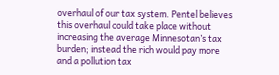overhaul of our tax system. Pentel believes this overhaul could take place without increasing the average Minnesotan’s tax burden; instead the rich would pay more and a pollution tax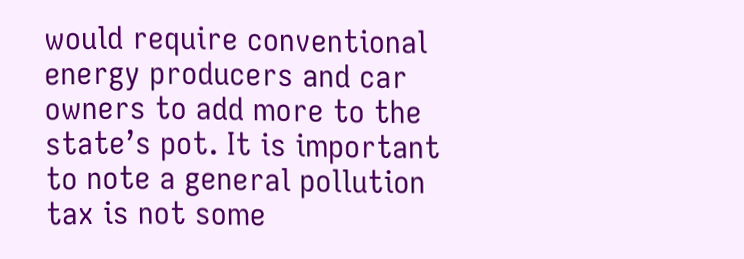would require conventional energy producers and car owners to add more to the state’s pot. It is important to note a general pollution tax is not some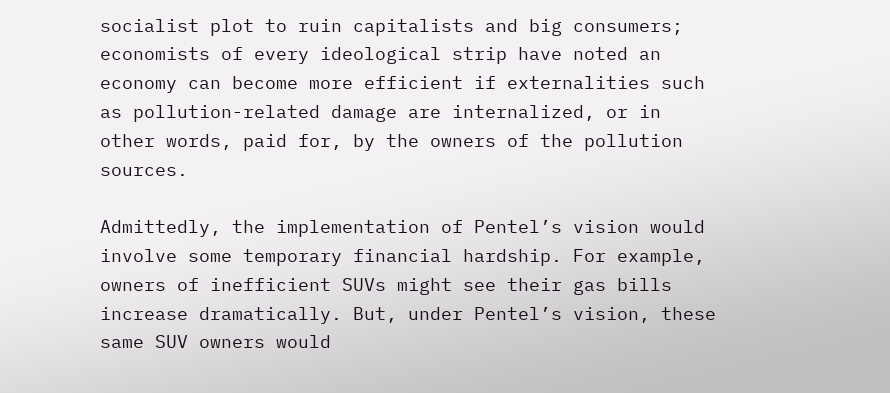socialist plot to ruin capitalists and big consumers; economists of every ideological strip have noted an economy can become more efficient if externalities such as pollution-related damage are internalized, or in other words, paid for, by the owners of the pollution sources.

Admittedly, the implementation of Pentel’s vision would involve some temporary financial hardship. For example, owners of inefficient SUVs might see their gas bills increase dramatically. But, under Pentel’s vision, these same SUV owners would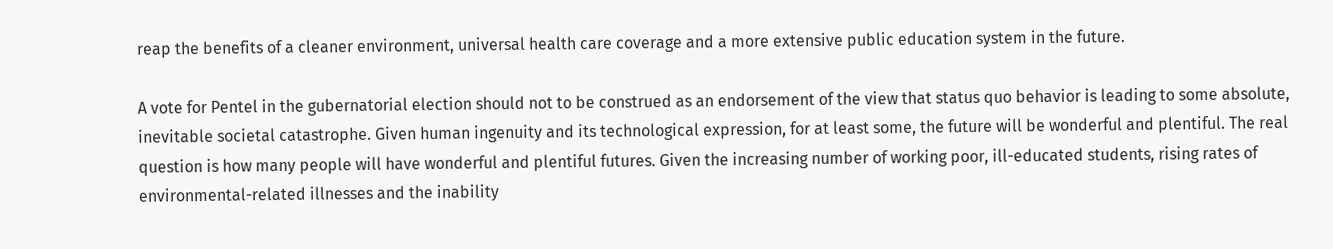reap the benefits of a cleaner environment, universal health care coverage and a more extensive public education system in the future.

A vote for Pentel in the gubernatorial election should not to be construed as an endorsement of the view that status quo behavior is leading to some absolute, inevitable societal catastrophe. Given human ingenuity and its technological expression, for at least some, the future will be wonderful and plentiful. The real question is how many people will have wonderful and plentiful futures. Given the increasing number of working poor, ill-educated students, rising rates of environmental-related illnesses and the inability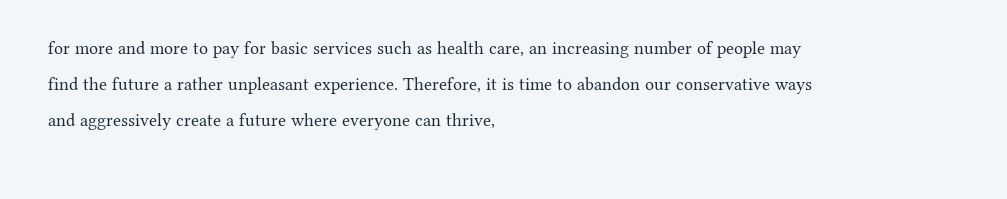for more and more to pay for basic services such as health care, an increasing number of people may find the future a rather unpleasant experience. Therefore, it is time to abandon our conservative ways and aggressively create a future where everyone can thrive,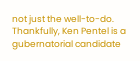not just the well-to-do. Thankfully, Ken Pentel is a gubernatorial candidate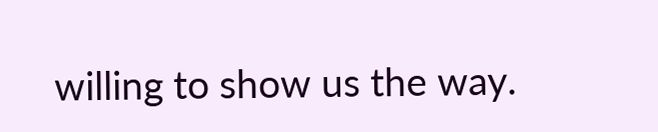willing to show us the way.